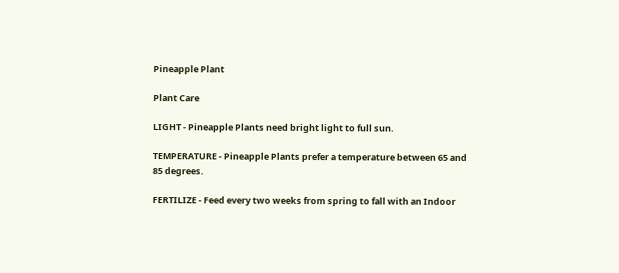Pineapple Plant

Plant Care

LIGHT - Pineapple Plants need bright light to full sun.

TEMPERATURE - Pineapple Plants prefer a temperature between 65 and 85 degrees.

FERTILIZE - Feed every two weeks from spring to fall with an Indoor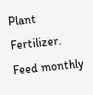Plant Fertilizer. Feed monthly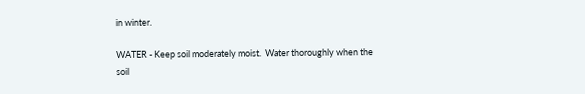in winter.

WATER - Keep soil moderately moist.  Water thoroughly when the soil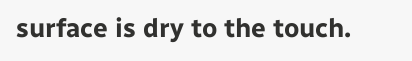surface is dry to the touch.